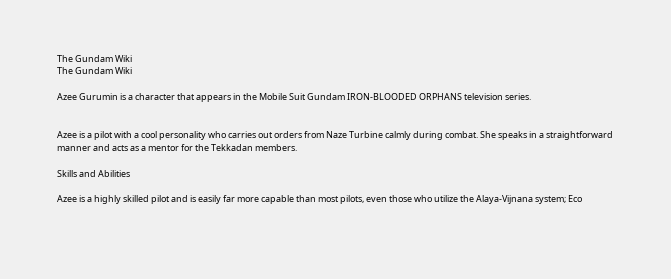The Gundam Wiki
The Gundam Wiki

Azee Gurumin is a character that appears in the Mobile Suit Gundam IRON-BLOODED ORPHANS television series.


Azee is a pilot with a cool personality who carries out orders from Naze Turbine calmly during combat. She speaks in a straightforward manner and acts as a mentor for the Tekkadan members.

Skills and Abilities

Azee is a highly skilled pilot and is easily far more capable than most pilots, even those who utilize the Alaya-Vijnana system; Eco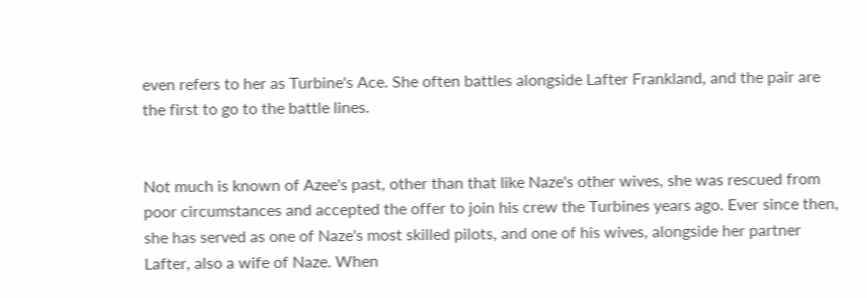even refers to her as Turbine's Ace. She often battles alongside Lafter Frankland, and the pair are the first to go to the battle lines.


Not much is known of Azee's past, other than that like Naze's other wives, she was rescued from poor circumstances and accepted the offer to join his crew the Turbines years ago. Ever since then, she has served as one of Naze's most skilled pilots, and one of his wives, alongside her partner Lafter, also a wife of Naze. When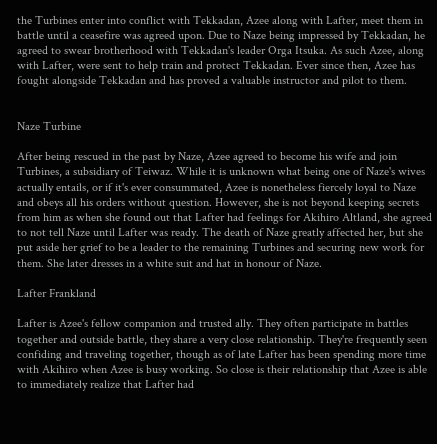the Turbines enter into conflict with Tekkadan, Azee along with Lafter, meet them in battle until a ceasefire was agreed upon. Due to Naze being impressed by Tekkadan, he agreed to swear brotherhood with Tekkadan's leader Orga Itsuka. As such Azee, along with Lafter, were sent to help train and protect Tekkadan. Ever since then, Azee has fought alongside Tekkadan and has proved a valuable instructor and pilot to them.


Naze Turbine

After being rescued in the past by Naze, Azee agreed to become his wife and join Turbines, a subsidiary of Teiwaz. While it is unknown what being one of Naze's wives actually entails, or if it's ever consummated, Azee is nonetheless fiercely loyal to Naze and obeys all his orders without question. However, she is not beyond keeping secrets from him as when she found out that Lafter had feelings for Akihiro Altland, she agreed to not tell Naze until Lafter was ready. The death of Naze greatly affected her, but she put aside her grief to be a leader to the remaining Turbines and securing new work for them. She later dresses in a white suit and hat in honour of Naze.

Lafter Frankland

Lafter is Azee's fellow companion and trusted ally. They often participate in battles together and outside battle, they share a very close relationship. They're frequently seen confiding and traveling together, though as of late Lafter has been spending more time with Akihiro when Azee is busy working. So close is their relationship that Azee is able to immediately realize that Lafter had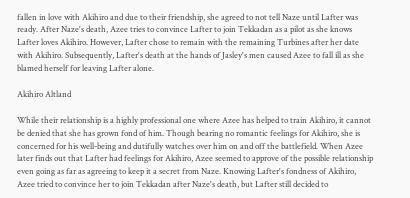fallen in love with Akihiro and due to their friendship, she agreed to not tell Naze until Lafter was ready. After Naze's death, Azee tries to convince Lafter to join Tekkadan as a pilot as she knows Lafter loves Akihiro. However, Lafter chose to remain with the remaining Turbines after her date with Akihiro. Subsequently, Lafter's death at the hands of Jasley's men caused Azee to fall ill as she blamed herself for leaving Lafter alone.

Akihiro Altland

While their relationship is a highly professional one where Azee has helped to train Akihiro, it cannot be denied that she has grown fond of him. Though bearing no romantic feelings for Akihiro, she is concerned for his well-being and dutifully watches over him on and off the battlefield. When Azee later finds out that Lafter had feelings for Akihiro, Azee seemed to approve of the possible relationship even going as far as agreeing to keep it a secret from Naze. Knowing Lafter's fondness of Akihiro, Azee tried to convince her to join Tekkadan after Naze's death, but Lafter still decided to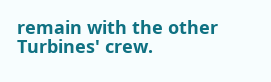remain with the other Turbines' crew.